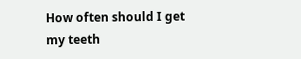How often should I get my teeth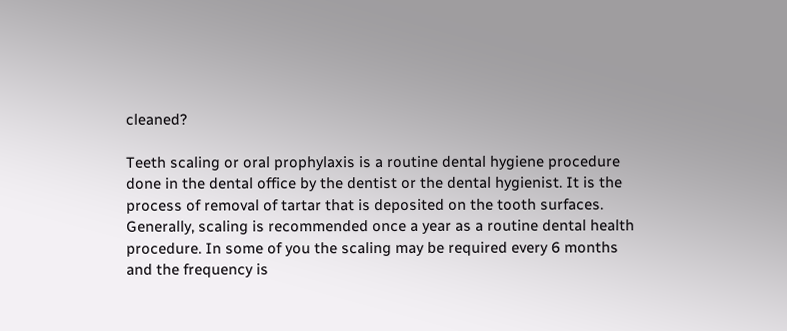cleaned?

Teeth scaling or oral prophylaxis is a routine dental hygiene procedure done in the dental office by the dentist or the dental hygienist. It is the process of removal of tartar that is deposited on the tooth surfaces. Generally, scaling is recommended once a year as a routine dental health procedure. In some of you the scaling may be required every 6 months and the frequency is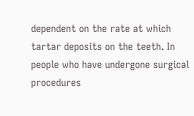dependent on the rate at which tartar deposits on the teeth. In people who have undergone surgical procedures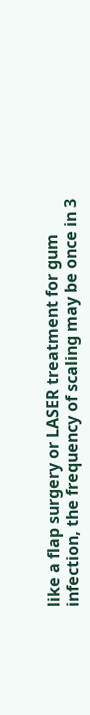like a flap surgery or LASER treatment for gum infection, the frequency of scaling may be once in 3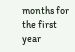months for the first year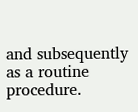and subsequently as a routine procedure.